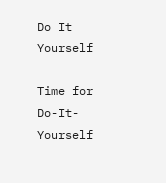Do It Yourself

Time for Do-It-Yourself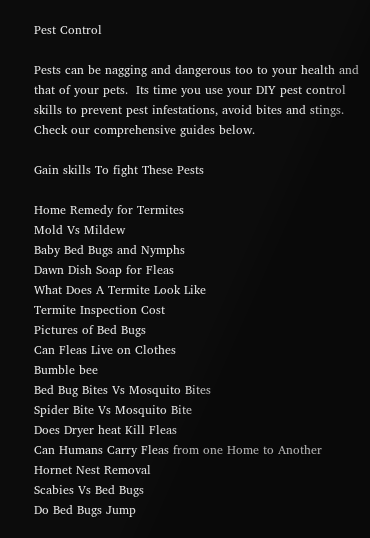Pest Control

Pests can be nagging and dangerous too to your health and that of your pets.  Its time you use your DIY pest control skills to prevent pest infestations, avoid bites and stings. Check our comprehensive guides below.

Gain skills To fight These Pests

Home Remedy for Termites
Mold Vs Mildew
Baby Bed Bugs and Nymphs
Dawn Dish Soap for Fleas
What Does A Termite Look Like
Termite Inspection Cost
Pictures of Bed Bugs
Can Fleas Live on Clothes
Bumble bee
Bed Bug Bites Vs Mosquito Bites
Spider Bite Vs Mosquito Bite
Does Dryer heat Kill Fleas
Can Humans Carry Fleas from one Home to Another
Hornet Nest Removal
Scabies Vs Bed Bugs
Do Bed Bugs Jump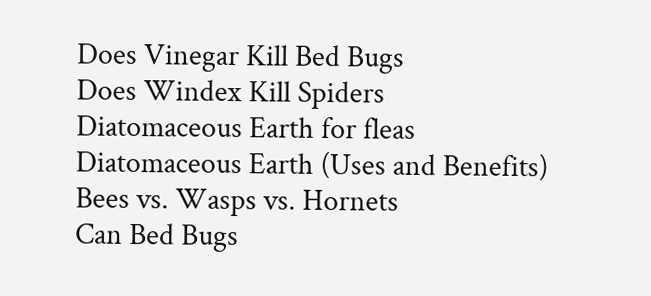Does Vinegar Kill Bed Bugs
Does Windex Kill Spiders
Diatomaceous Earth for fleas
Diatomaceous Earth (Uses and Benefits)
Bees vs. Wasps vs. Hornets
Can Bed Bugs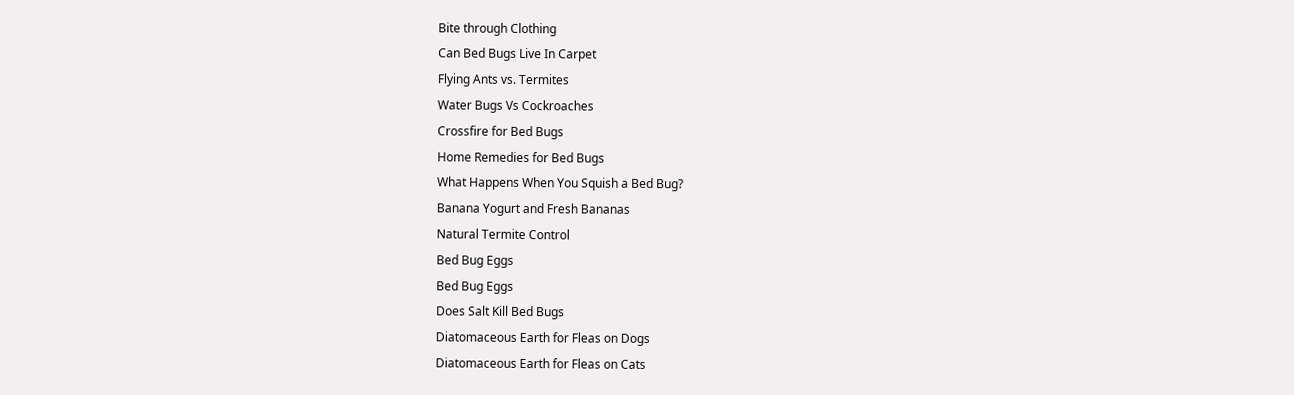Bite through Clothing
Can Bed Bugs Live In Carpet
Flying Ants vs. Termites
Water Bugs Vs Cockroaches
Crossfire for Bed Bugs
Home Remedies for Bed Bugs
What Happens When You Squish a Bed Bug?
Banana Yogurt and Fresh Bananas
Natural Termite Control
Bed Bug Eggs
Bed Bug Eggs
Does Salt Kill Bed Bugs
Diatomaceous Earth for Fleas on Dogs
Diatomaceous Earth for Fleas on Cats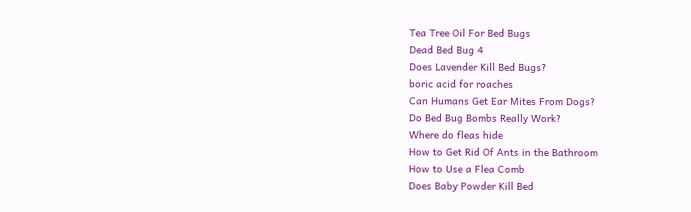Tea Tree Oil For Bed Bugs
Dead Bed Bug 4
Does Lavender Kill Bed Bugs?
boric acid for roaches
Can Humans Get Ear Mites From Dogs?
Do Bed Bug Bombs Really Work?
Where do fleas hide
How to Get Rid Of Ants in the Bathroom
How to Use a Flea Comb
Does Baby Powder Kill Bed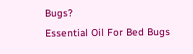Bugs?
Essential Oil For Bed Bugs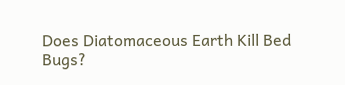Does Diatomaceous Earth Kill Bed Bugs?